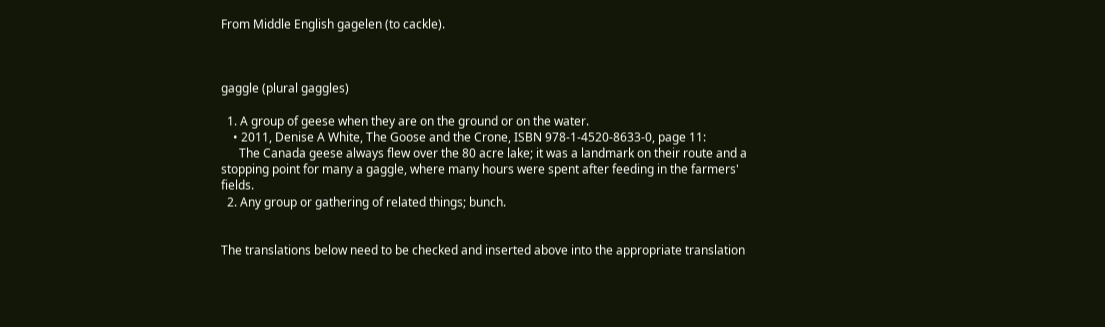From Middle English gagelen (to cackle).



gaggle (plural gaggles)

  1. A group of geese when they are on the ground or on the water.
    • 2011, Denise A White, The Goose and the Crone, ISBN 978-1-4520-8633-0, page 11:
      The Canada geese always flew over the 80 acre lake; it was a landmark on their route and a stopping point for many a gaggle, where many hours were spent after feeding in the farmers' fields.
  2. Any group or gathering of related things; bunch.


The translations below need to be checked and inserted above into the appropriate translation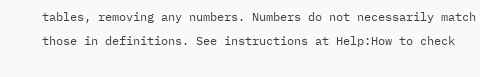tables, removing any numbers. Numbers do not necessarily match those in definitions. See instructions at Help:How to check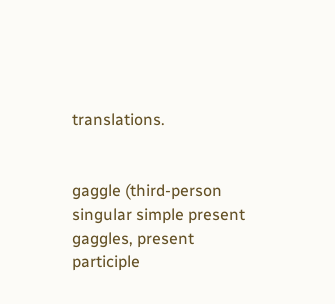translations.


gaggle (third-person singular simple present gaggles, present participle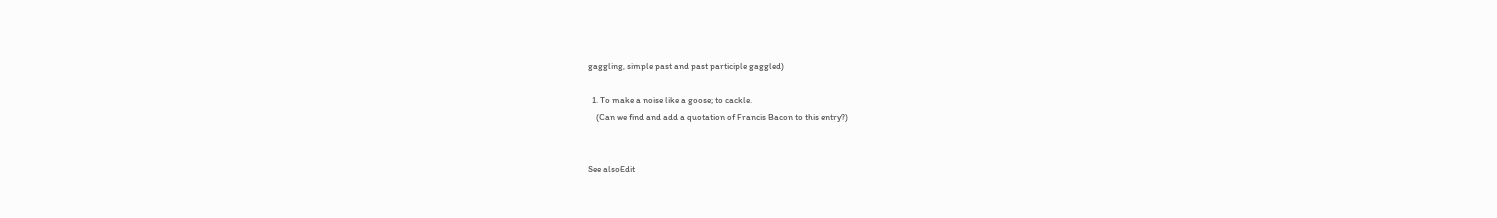gaggling, simple past and past participle gaggled)

  1. To make a noise like a goose; to cackle.
    (Can we find and add a quotation of Francis Bacon to this entry?)


See alsoEdit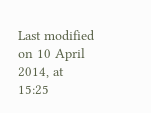Last modified on 10 April 2014, at 15:25